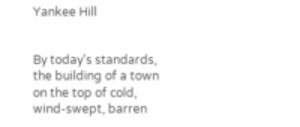Yankee Hill


By today's standards, the building of a town on the top of cold, wind-swept, barren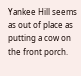Yankee Hill seems as out of place as putting a cow on the front porch.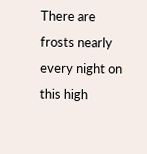There are frosts nearly every night on this high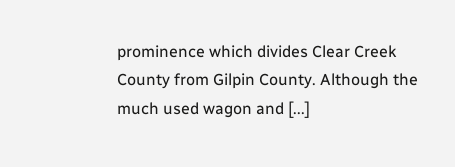prominence which divides Clear Creek County from Gilpin County. Although the much used wagon and [...]